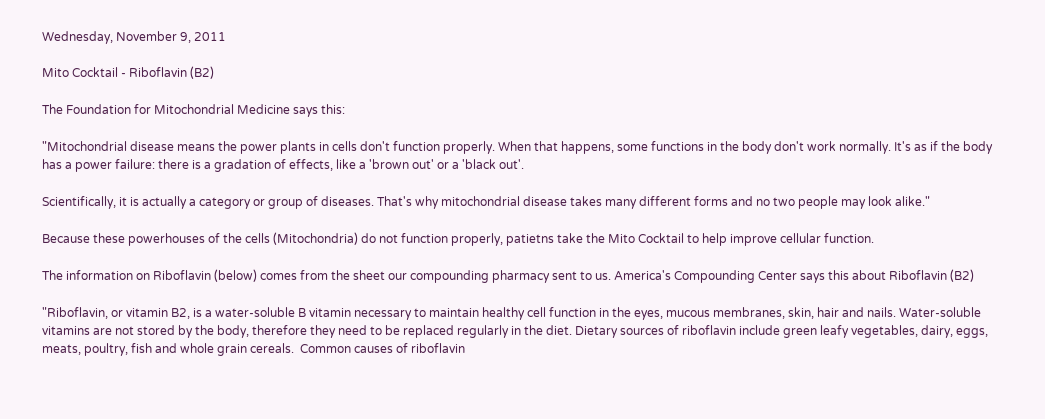Wednesday, November 9, 2011

Mito Cocktail - Riboflavin (B2)

The Foundation for Mitochondrial Medicine says this:

"Mitochondrial disease means the power plants in cells don't function properly. When that happens, some functions in the body don't work normally. It's as if the body has a power failure: there is a gradation of effects, like a 'brown out' or a 'black out'.

Scientifically, it is actually a category or group of diseases. That's why mitochondrial disease takes many different forms and no two people may look alike."

Because these powerhouses of the cells (Mitochondria) do not function properly, patietns take the Mito Cocktail to help improve cellular function.

The information on Riboflavin (below) comes from the sheet our compounding pharmacy sent to us. America's Compounding Center says this about Riboflavin (B2)

"Riboflavin, or vitamin B2, is a water-soluble B vitamin necessary to maintain healthy cell function in the eyes, mucous membranes, skin, hair and nails. Water-soluble vitamins are not stored by the body, therefore they need to be replaced regularly in the diet. Dietary sources of riboflavin include green leafy vegetables, dairy, eggs, meats, poultry, fish and whole grain cereals.  Common causes of riboflavin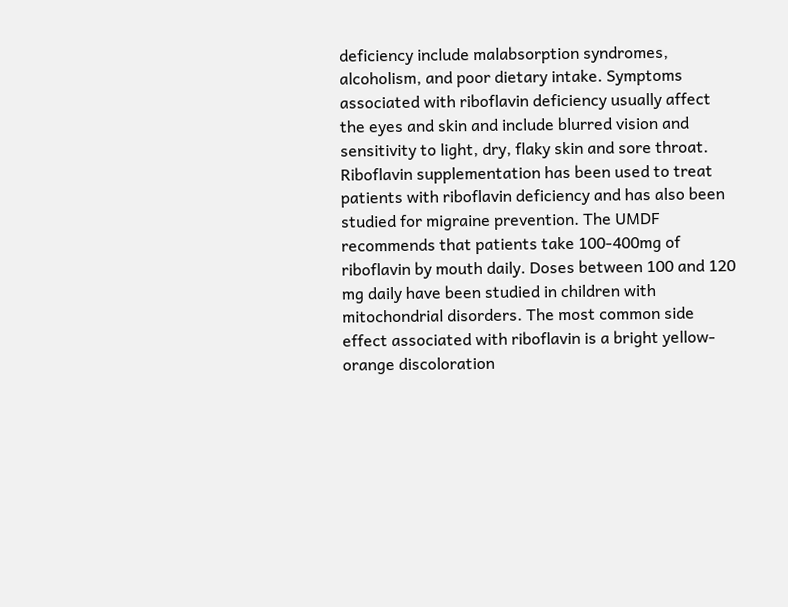deficiency include malabsorption syndromes, alcoholism, and poor dietary intake. Symptoms associated with riboflavin deficiency usually affect the eyes and skin and include blurred vision and sensitivity to light, dry, flaky skin and sore throat. Riboflavin supplementation has been used to treat patients with riboflavin deficiency and has also been studied for migraine prevention. The UMDF recommends that patients take 100-400mg of riboflavin by mouth daily. Doses between 100 and 120 mg daily have been studied in children with mitochondrial disorders. The most common side effect associated with riboflavin is a bright yellow-orange discoloration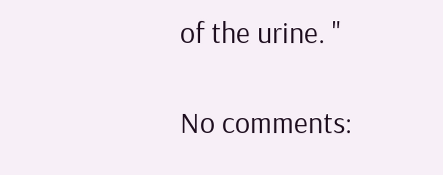of the urine. "

No comments: